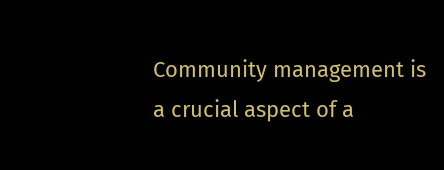Community management is a crucial aspect of a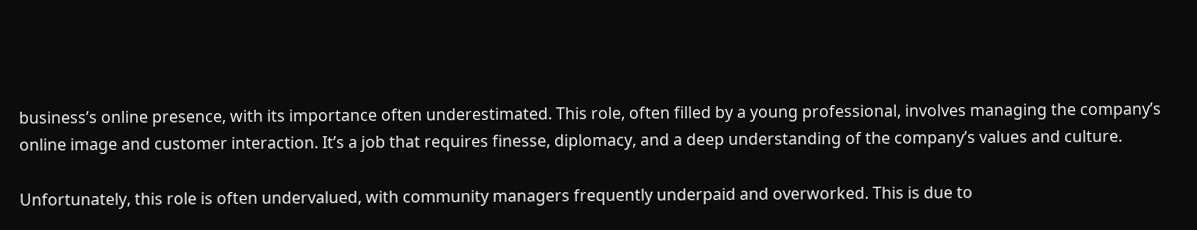business’s online presence, with its importance often underestimated. This role, often filled by a young professional, involves managing the company’s online image and customer interaction. It’s a job that requires finesse, diplomacy, and a deep understanding of the company’s values and culture.

Unfortunately, this role is often undervalued, with community managers frequently underpaid and overworked. This is due to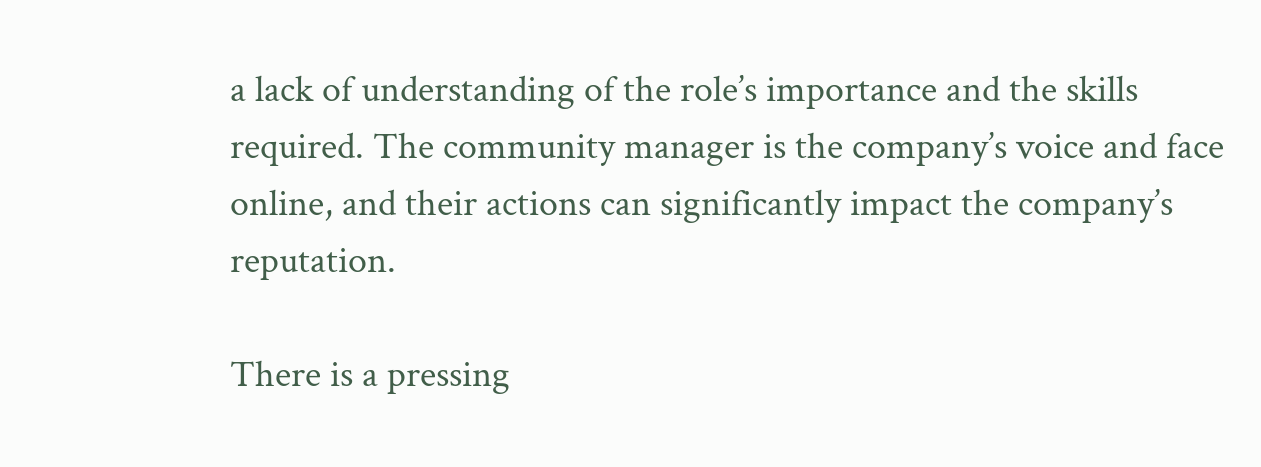a lack of understanding of the role’s importance and the skills required. The community manager is the company’s voice and face online, and their actions can significantly impact the company’s reputation.

There is a pressing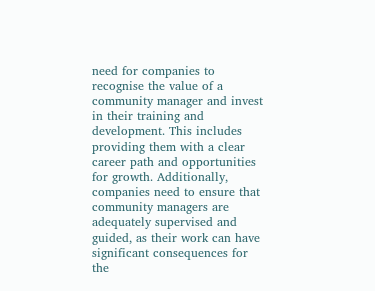need for companies to recognise the value of a community manager and invest in their training and development. This includes providing them with a clear career path and opportunities for growth. Additionally, companies need to ensure that community managers are adequately supervised and guided, as their work can have significant consequences for the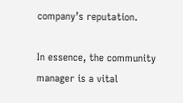company’s reputation.

In essence, the community manager is a vital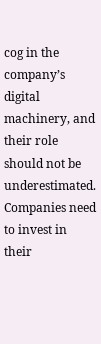cog in the company’s digital machinery, and their role should not be underestimated. Companies need to invest in their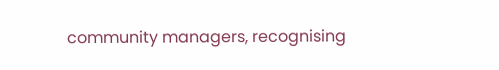community managers, recognising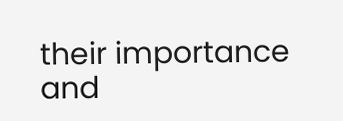their importance and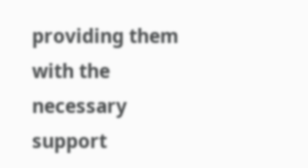providing them with the necessary support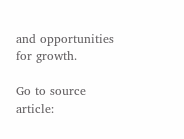and opportunities for growth.

Go to source article: